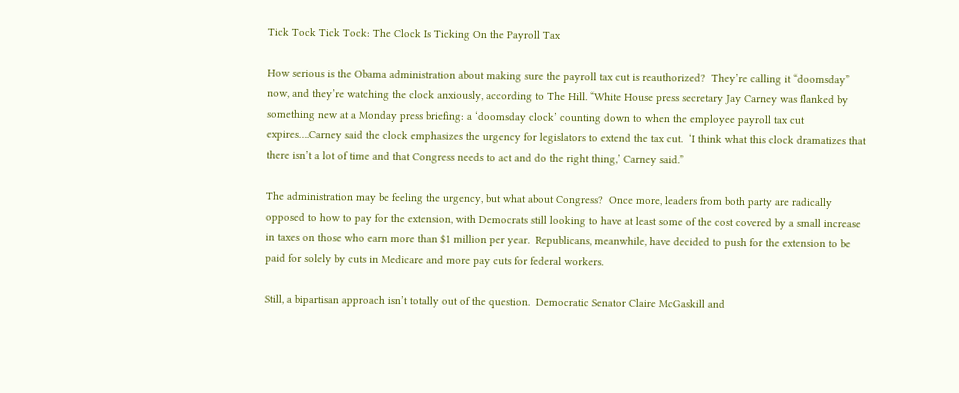Tick Tock Tick Tock: The Clock Is Ticking On the Payroll Tax

How serious is the Obama administration about making sure the payroll tax cut is reauthorized?  They’re calling it “doomsday” now, and they’re watching the clock anxiously, according to The Hill. “White House press secretary Jay Carney was flanked by something new at a Monday press briefing: a ‘doomsday clock’ counting down to when the employee payroll tax cut expires….Carney said the clock emphasizes the urgency for legislators to extend the tax cut.  ‘I think what this clock dramatizes that there isn’t a lot of time and that Congress needs to act and do the right thing,’ Carney said.”

The administration may be feeling the urgency, but what about Congress?  Once more, leaders from both party are radically opposed to how to pay for the extension, with Democrats still looking to have at least some of the cost covered by a small increase in taxes on those who earn more than $1 million per year.  Republicans, meanwhile, have decided to push for the extension to be paid for solely by cuts in Medicare and more pay cuts for federal workers.

Still, a bipartisan approach isn’t totally out of the question.  Democratic Senator Claire McGaskill and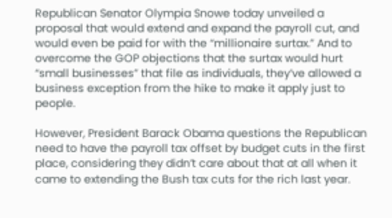Republican Senator Olympia Snowe today unveiled a proposal that would extend and expand the payroll cut, and would even be paid for with the “millionaire surtax.” And to overcome the GOP objections that the surtax would hurt “small businesses” that file as individuals, they’ve allowed a business exception from the hike to make it apply just to people.

However, President Barack Obama questions the Republican need to have the payroll tax offset by budget cuts in the first place, considering they didn’t care about that at all when it came to extending the Bush tax cuts for the rich last year.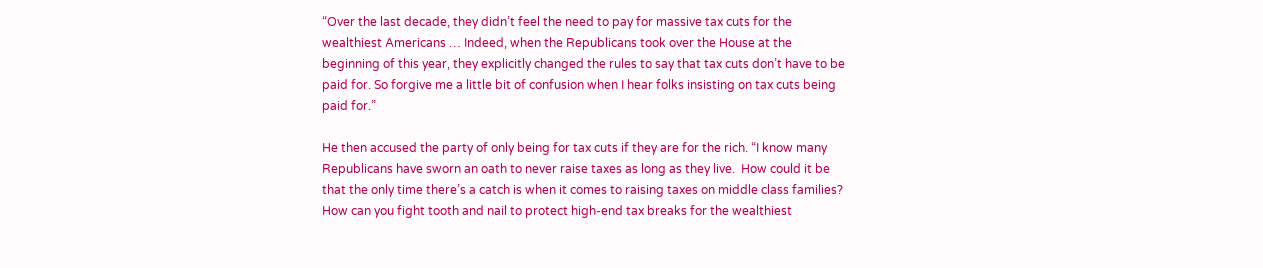“Over the last decade, they didn’t feel the need to pay for massive tax cuts for the wealthiest Americans … Indeed, when the Republicans took over the House at the beginning of this year, they explicitly changed the rules to say that tax cuts don’t have to be paid for. So forgive me a little bit of confusion when I hear folks insisting on tax cuts being paid for.”

He then accused the party of only being for tax cuts if they are for the rich. “I know many Republicans have sworn an oath to never raise taxes as long as they live.  How could it be that the only time there’s a catch is when it comes to raising taxes on middle class families? How can you fight tooth and nail to protect high-end tax breaks for the wealthiest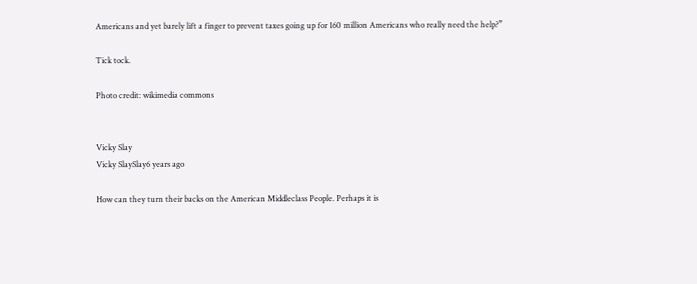Americans and yet barely lift a finger to prevent taxes going up for 160 million Americans who really need the help?”

Tick tock.

Photo credit: wikimedia commons


Vicky Slay
Vicky SlaySlay6 years ago

How can they turn their backs on the American Middleclass People. Perhaps it is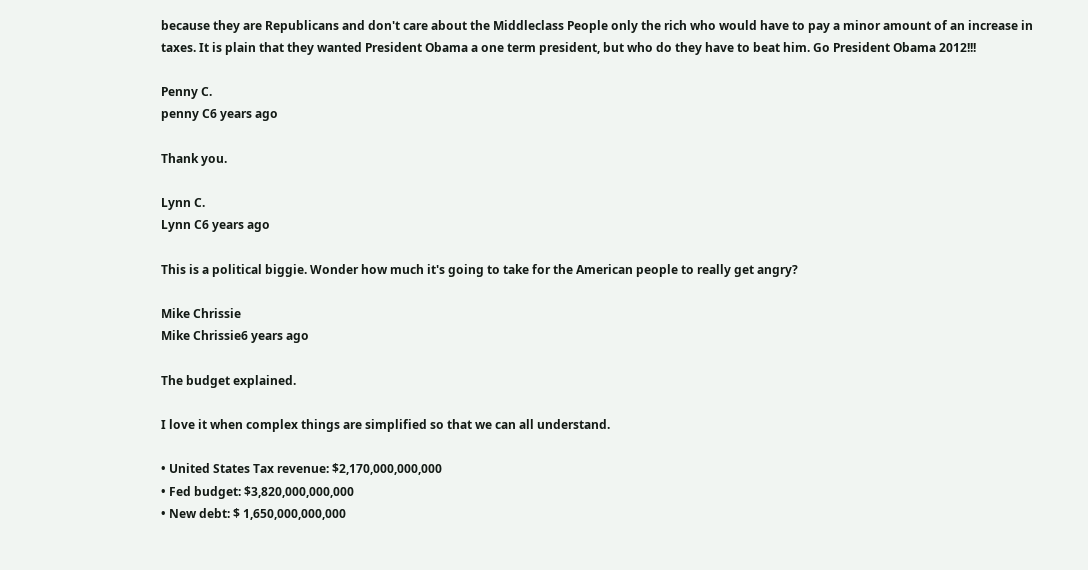because they are Republicans and don't care about the Middleclass People only the rich who would have to pay a minor amount of an increase in taxes. It is plain that they wanted President Obama a one term president, but who do they have to beat him. Go President Obama 2012!!!

Penny C.
penny C6 years ago

Thank you.

Lynn C.
Lynn C6 years ago

This is a political biggie. Wonder how much it's going to take for the American people to really get angry?

Mike Chrissie
Mike Chrissie6 years ago

The budget explained.

I love it when complex things are simplified so that we can all understand.

• United States Tax revenue: $2,170,000,000,000
• Fed budget: $3,820,000,000,000
• New debt: $ 1,650,000,000,000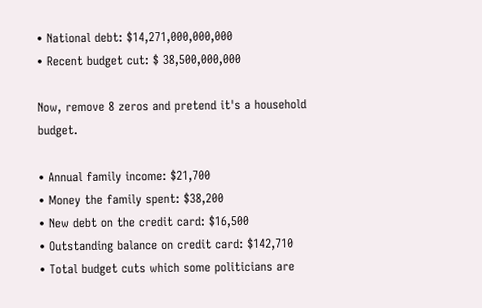• National debt: $14,271,000,000,000
• Recent budget cut: $ 38,500,000,000

Now, remove 8 zeros and pretend it's a household budget.

• Annual family income: $21,700
• Money the family spent: $38,200
• New debt on the credit card: $16,500
• Outstanding balance on credit card: $142,710
• Total budget cuts which some politicians are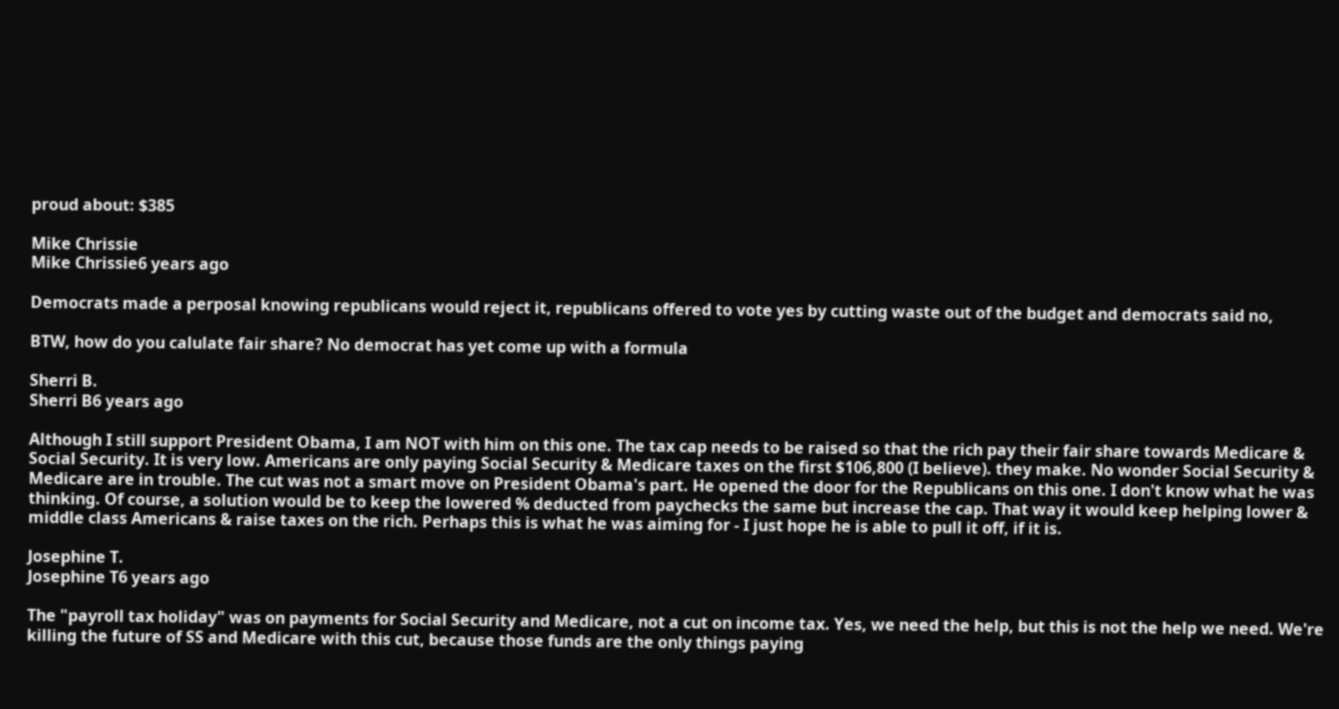proud about: $385

Mike Chrissie
Mike Chrissie6 years ago

Democrats made a perposal knowing republicans would reject it, republicans offered to vote yes by cutting waste out of the budget and democrats said no,

BTW, how do you calulate fair share? No democrat has yet come up with a formula

Sherri B.
Sherri B6 years ago

Although I still support President Obama, I am NOT with him on this one. The tax cap needs to be raised so that the rich pay their fair share towards Medicare & Social Security. It is very low. Americans are only paying Social Security & Medicare taxes on the first $106,800 (I believe). they make. No wonder Social Security & Medicare are in trouble. The cut was not a smart move on President Obama's part. He opened the door for the Republicans on this one. I don't know what he was thinking. Of course, a solution would be to keep the lowered % deducted from paychecks the same but increase the cap. That way it would keep helping lower & middle class Americans & raise taxes on the rich. Perhaps this is what he was aiming for - I just hope he is able to pull it off, if it is.

Josephine T.
Josephine T6 years ago

The "payroll tax holiday" was on payments for Social Security and Medicare, not a cut on income tax. Yes, we need the help, but this is not the help we need. We're killing the future of SS and Medicare with this cut, because those funds are the only things paying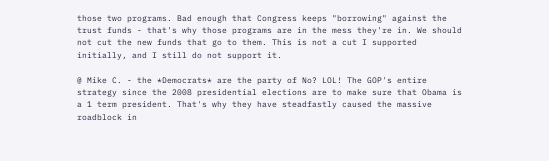those two programs. Bad enough that Congress keeps "borrowing" against the trust funds - that's why those programs are in the mess they're in. We should not cut the new funds that go to them. This is not a cut I supported initially, and I still do not support it.

@ Mike C. - the *Democrats* are the party of No? LOL! The GOP's entire strategy since the 2008 presidential elections are to make sure that Obama is a 1 term president. That's why they have steadfastly caused the massive roadblock in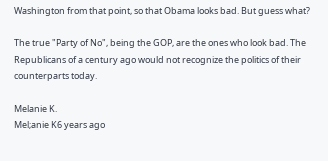Washington from that point, so that Obama looks bad. But guess what?

The true "Party of No", being the GOP, are the ones who look bad. The Republicans of a century ago would not recognize the politics of their counterparts today.

Melanie K.
Mel;anie K6 years ago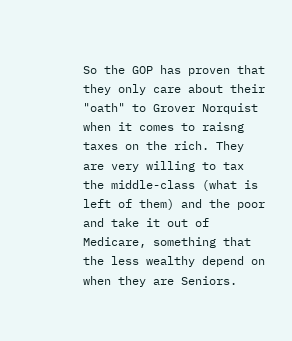So the GOP has proven that they only care about their "oath" to Grover Norquist when it comes to raisng taxes on the rich. They are very willing to tax the middle-class (what is left of them) and the poor and take it out of Medicare, something that the less wealthy depend on when they are Seniors.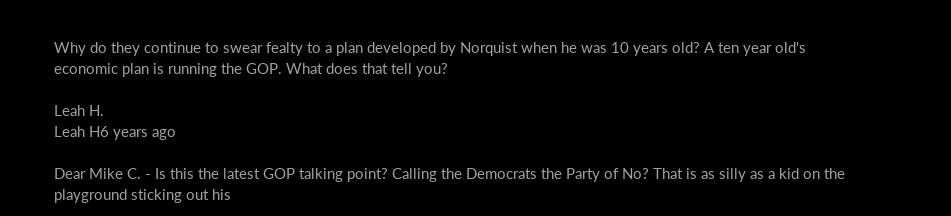Why do they continue to swear fealty to a plan developed by Norquist when he was 10 years old? A ten year old's economic plan is running the GOP. What does that tell you?

Leah H.
Leah H6 years ago

Dear Mike C. - Is this the latest GOP talking point? Calling the Democrats the Party of No? That is as silly as a kid on the playground sticking out his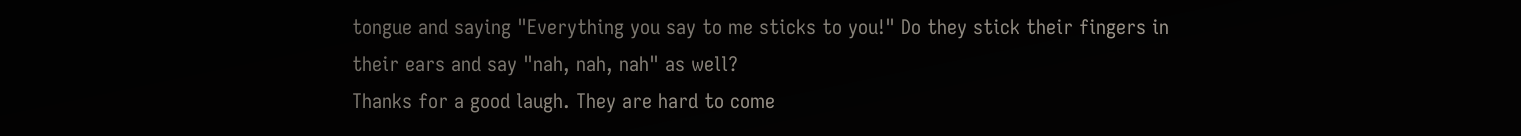tongue and saying "Everything you say to me sticks to you!" Do they stick their fingers in their ears and say "nah, nah, nah" as well?
Thanks for a good laugh. They are hard to come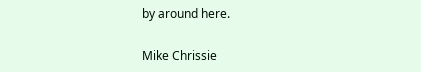by around here.

Mike Chrissie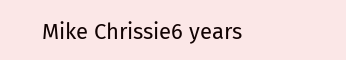Mike Chrissie6 years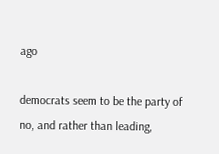ago

democrats seem to be the party of no, and rather than leading,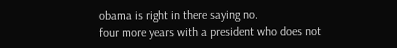obama is right in there saying no.
four more years with a president who does not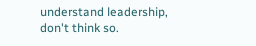understand leadership, don't think so.